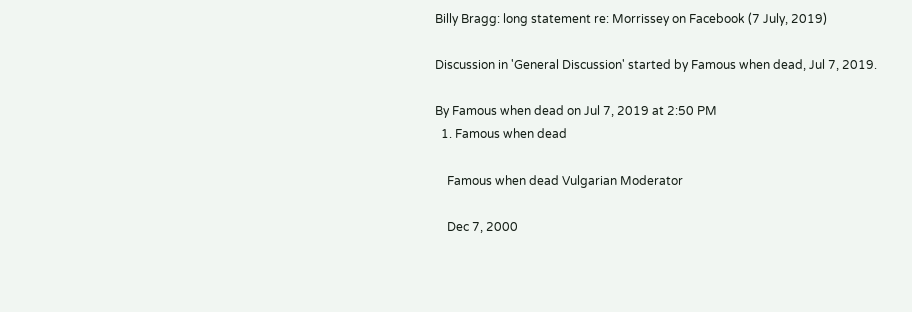Billy Bragg: long statement re: Morrissey on Facebook (7 July, 2019)

Discussion in 'General Discussion' started by Famous when dead, Jul 7, 2019.

By Famous when dead on Jul 7, 2019 at 2:50 PM
  1. Famous when dead

    Famous when dead Vulgarian Moderator

    Dec 7, 2000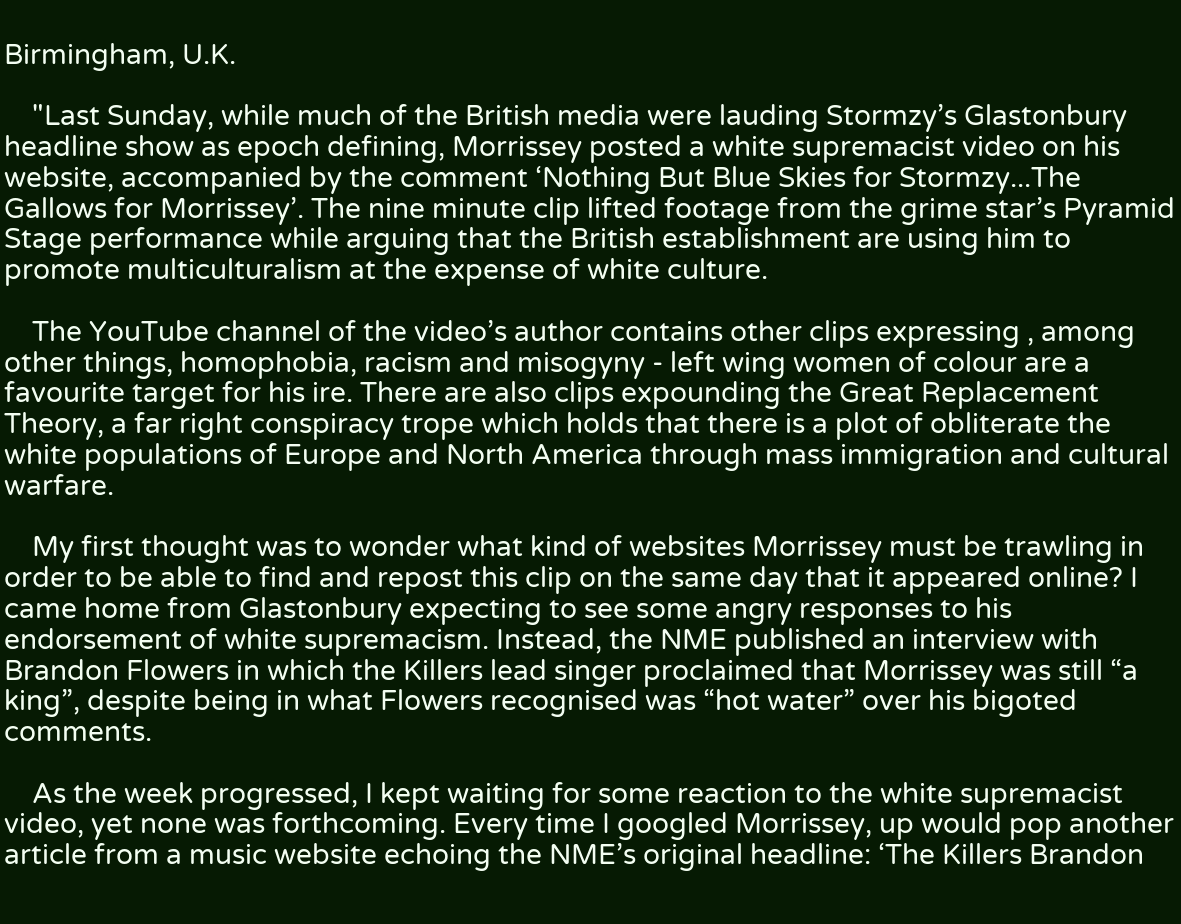Birmingham, U.K.

    "Last Sunday, while much of the British media were lauding Stormzy’s Glastonbury headline show as epoch defining, Morrissey posted a white supremacist video on his website, accompanied by the comment ‘Nothing But Blue Skies for Stormzy...The Gallows for Morrissey’. The nine minute clip lifted footage from the grime star’s Pyramid Stage performance while arguing that the British establishment are using him to promote multiculturalism at the expense of white culture.

    The YouTube channel of the video’s author contains other clips expressing , among other things, homophobia, racism and misogyny - left wing women of colour are a favourite target for his ire. There are also clips expounding the Great Replacement Theory, a far right conspiracy trope which holds that there is a plot of obliterate the white populations of Europe and North America through mass immigration and cultural warfare.

    My first thought was to wonder what kind of websites Morrissey must be trawling in order to be able to find and repost this clip on the same day that it appeared online? I came home from Glastonbury expecting to see some angry responses to his endorsement of white supremacism. Instead, the NME published an interview with Brandon Flowers in which the Killers lead singer proclaimed that Morrissey was still “a king”, despite being in what Flowers recognised was “hot water” over his bigoted comments.

    As the week progressed, I kept waiting for some reaction to the white supremacist video, yet none was forthcoming. Every time I googled Morrissey, up would pop another article from a music website echoing the NME’s original headline: ‘The Killers Brandon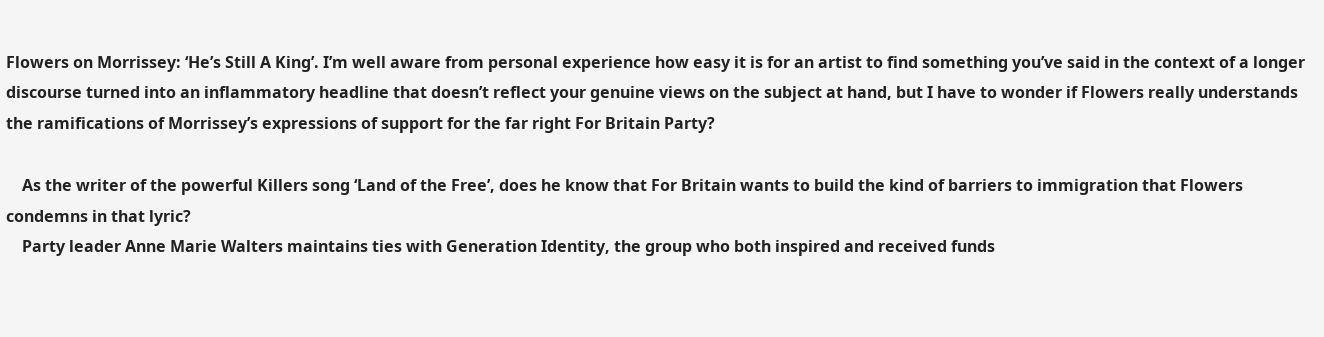Flowers on Morrissey: ‘He’s Still A King’. I’m well aware from personal experience how easy it is for an artist to find something you’ve said in the context of a longer discourse turned into an inflammatory headline that doesn’t reflect your genuine views on the subject at hand, but I have to wonder if Flowers really understands the ramifications of Morrissey’s expressions of support for the far right For Britain Party?

    As the writer of the powerful Killers song ‘Land of the Free’, does he know that For Britain wants to build the kind of barriers to immigration that Flowers condemns in that lyric?
    Party leader Anne Marie Walters maintains ties with Generation Identity, the group who both inspired and received funds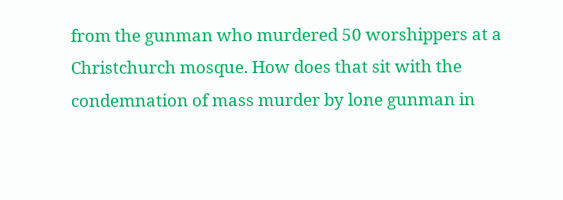from the gunman who murdered 50 worshippers at a Christchurch mosque. How does that sit with the condemnation of mass murder by lone gunman in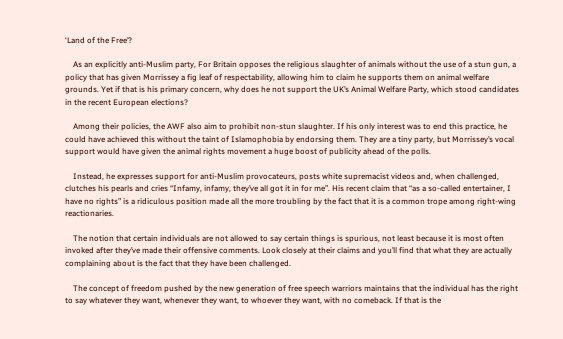‘Land of the Free’?

    As an explicitly anti-Muslim party, For Britain opposes the religious slaughter of animals without the use of a stun gun, a policy that has given Morrissey a fig leaf of respectability, allowing him to claim he supports them on animal welfare grounds. Yet if that is his primary concern, why does he not support the UK’s Animal Welfare Party, which stood candidates in the recent European elections?

    Among their policies, the AWF also aim to prohibit non-stun slaughter. If his only interest was to end this practice, he could have achieved this without the taint of Islamophobia by endorsing them. They are a tiny party, but Morrissey’s vocal support would have given the animal rights movement a huge boost of publicity ahead of the polls.

    Instead, he expresses support for anti-Muslim provocateurs, posts white supremacist videos and, when challenged, clutches his pearls and cries “Infamy, infamy, they’ve all got it in for me”. His recent claim that “as a so-called entertainer, I have no rights” is a ridiculous position made all the more troubling by the fact that it is a common trope among right-wing reactionaries.

    The notion that certain individuals are not allowed to say certain things is spurious, not least because it is most often invoked after they’ve made their offensive comments. Look closely at their claims and you’ll find that what they are actually complaining about is the fact that they have been challenged.

    The concept of freedom pushed by the new generation of free speech warriors maintains that the individual has the right to say whatever they want, whenever they want, to whoever they want, with no comeback. If that is the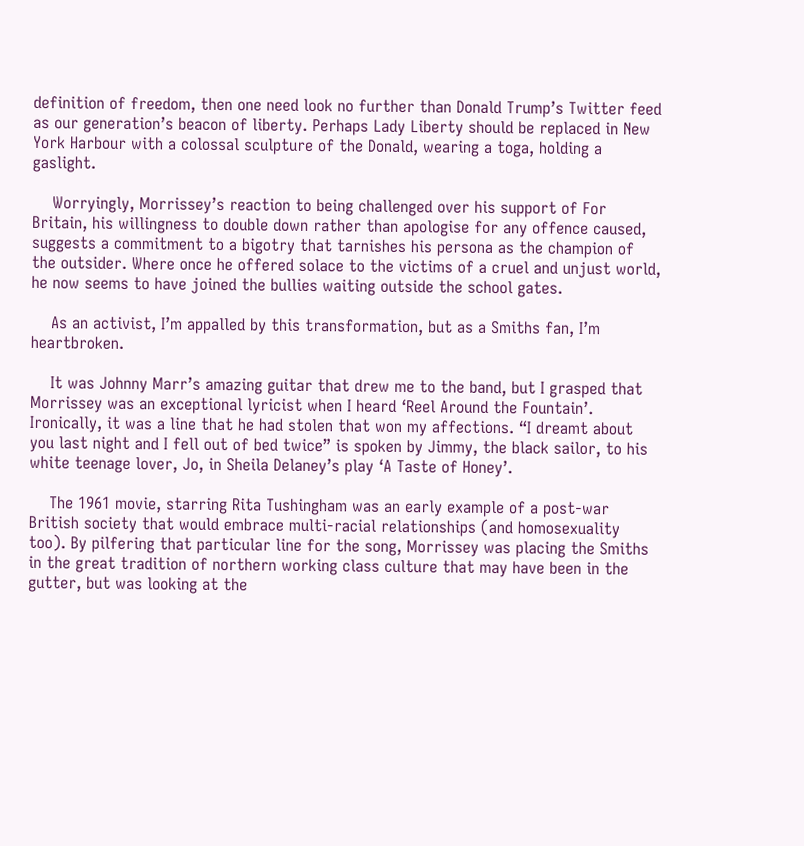definition of freedom, then one need look no further than Donald Trump’s Twitter feed as our generation’s beacon of liberty. Perhaps Lady Liberty should be replaced in New York Harbour with a colossal sculpture of the Donald, wearing a toga, holding a gaslight.

    Worryingly, Morrissey’s reaction to being challenged over his support of For Britain, his willingness to double down rather than apologise for any offence caused, suggests a commitment to a bigotry that tarnishes his persona as the champion of the outsider. Where once he offered solace to the victims of a cruel and unjust world, he now seems to have joined the bullies waiting outside the school gates.

    As an activist, I’m appalled by this transformation, but as a Smiths fan, I’m heartbroken.

    It was Johnny Marr’s amazing guitar that drew me to the band, but I grasped that Morrissey was an exceptional lyricist when I heard ‘Reel Around the Fountain’. Ironically, it was a line that he had stolen that won my affections. “I dreamt about you last night and I fell out of bed twice” is spoken by Jimmy, the black sailor, to his white teenage lover, Jo, in Sheila Delaney’s play ‘A Taste of Honey’.

    The 1961 movie, starring Rita Tushingham was an early example of a post-war British society that would embrace multi-racial relationships (and homosexuality too). By pilfering that particular line for the song, Morrissey was placing the Smiths in the great tradition of northern working class culture that may have been in the gutter, but was looking at the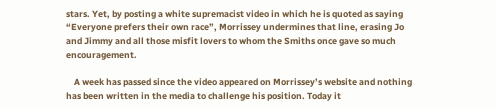stars. Yet, by posting a white supremacist video in which he is quoted as saying “Everyone prefers their own race”, Morrissey undermines that line, erasing Jo and Jimmy and all those misfit lovers to whom the Smiths once gave so much encouragement.

    A week has passed since the video appeared on Morrissey’s website and nothing has been written in the media to challenge his position. Today it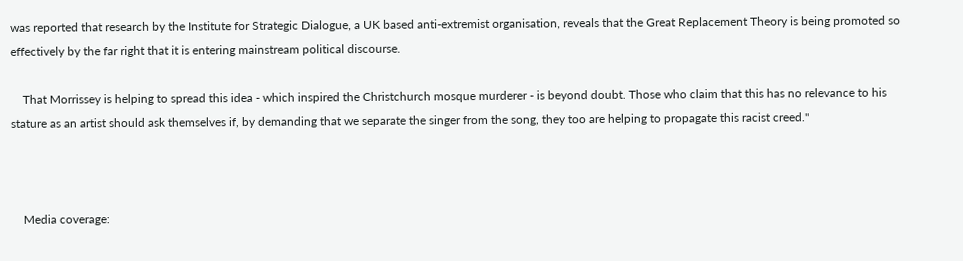was reported that research by the Institute for Strategic Dialogue, a UK based anti-extremist organisation, reveals that the Great Replacement Theory is being promoted so effectively by the far right that it is entering mainstream political discourse.

    That Morrissey is helping to spread this idea - which inspired the Christchurch mosque murderer - is beyond doubt. Those who claim that this has no relevance to his stature as an artist should ask themselves if, by demanding that we separate the singer from the song, they too are helping to propagate this racist creed."



    Media coverage: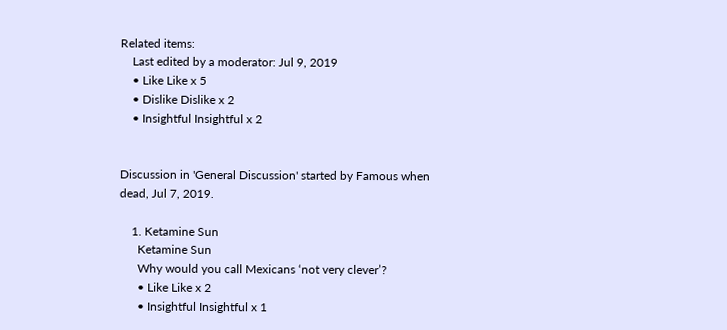Related items:
    Last edited by a moderator: Jul 9, 2019
    • Like Like x 5
    • Dislike Dislike x 2
    • Insightful Insightful x 2


Discussion in 'General Discussion' started by Famous when dead, Jul 7, 2019.

    1. Ketamine Sun
      Ketamine Sun
      Why would you call Mexicans ‘not very clever’?
      • Like Like x 2
      • Insightful Insightful x 1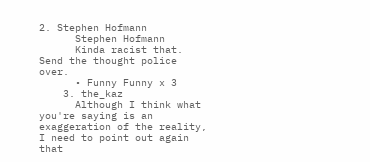2. Stephen Hofmann
      Stephen Hofmann
      Kinda racist that. Send the thought police over.
      • Funny Funny x 3
    3. the_kaz
      Although I think what you're saying is an exaggeration of the reality, I need to point out again that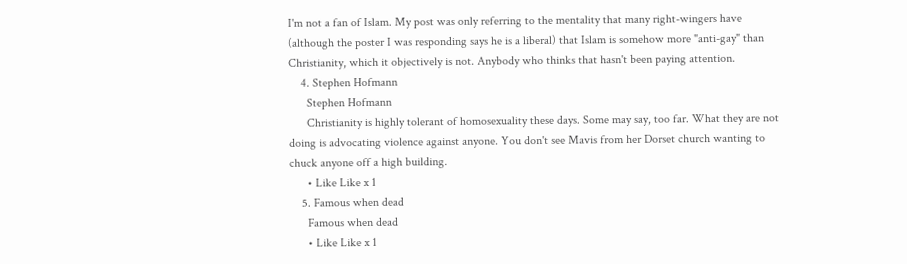I'm not a fan of Islam. My post was only referring to the mentality that many right-wingers have (although the poster I was responding says he is a liberal) that Islam is somehow more "anti-gay" than Christianity, which it objectively is not. Anybody who thinks that hasn't been paying attention.
    4. Stephen Hofmann
      Stephen Hofmann
      Christianity is highly tolerant of homosexuality these days. Some may say, too far. What they are not doing is advocating violence against anyone. You don't see Mavis from her Dorset church wanting to chuck anyone off a high building.
      • Like Like x 1
    5. Famous when dead
      Famous when dead
      • Like Like x 1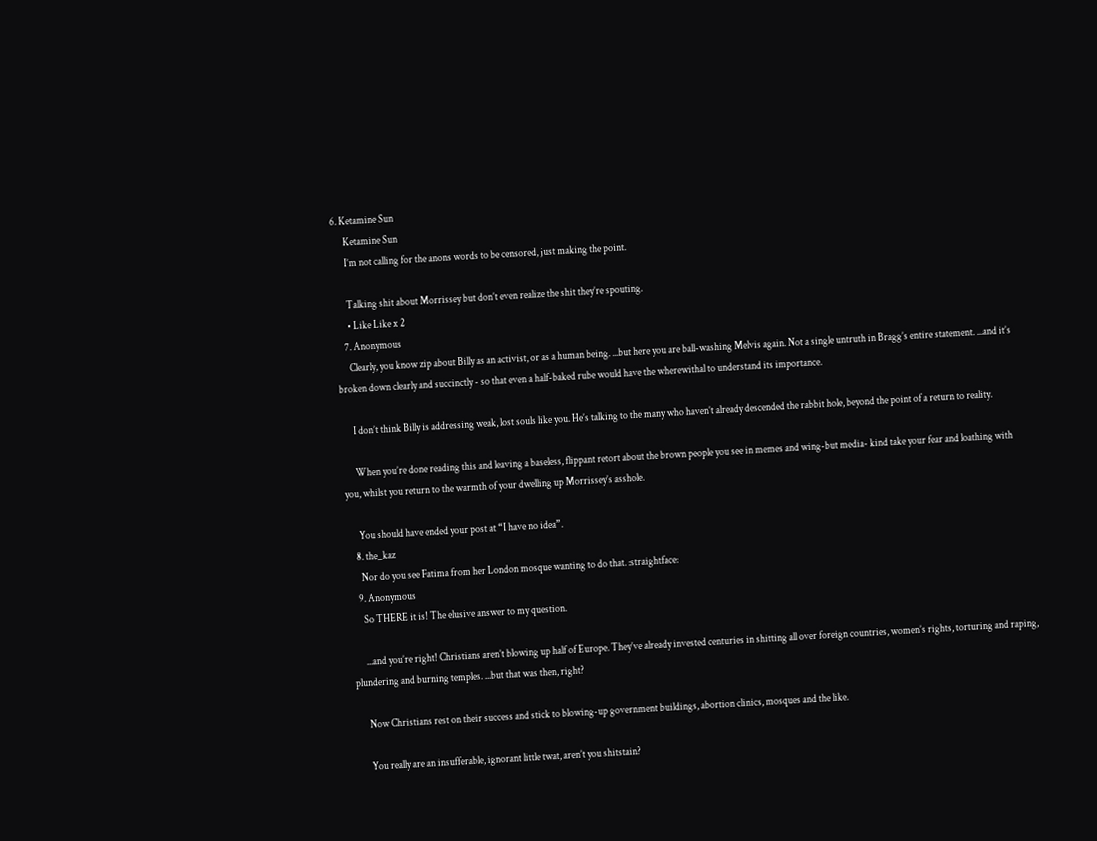6. Ketamine Sun
      Ketamine Sun
      I’m not calling for the anons words to be censored, just making the point.

      Talking shit about Morrissey but don’t even realize the shit they’re spouting.
      • Like Like x 2
    7. Anonymous
      Clearly, you know zip about Billy as an activist, or as a human being. ...but here you are ball-washing Melvis again. Not a single untruth in Bragg’s entire statement. ...and it’s broken down clearly and succinctly - so that even a half-baked rube would have the wherewithal to understand its importance.

      I don’t think Billy is addressing weak, lost souls like you. He’s talking to the many who haven’t already descended the rabbit hole, beyond the point of a return to reality.

      When you’re done reading this and leaving a baseless, flippant retort about the brown people you see in memes and wing-but media- kind take your fear and loathing with you, whilst you return to the warmth of your dwelling up Morrissey’s asshole.

      You should have ended your post at “I have no idea”.
    8. the_kaz
      Nor do you see Fatima from her London mosque wanting to do that. :straightface:
    9. Anonymous
      So THERE it is! The elusive answer to my question.

      ...and you’re right! Christians aren’t blowing up half of Europe. They’ve already invested centuries in shitting all over foreign countries, women’s rights, torturing and raping, plundering and burning temples. ...but that was then, right?

      Now Christians rest on their success and stick to blowing-up government buildings, abortion clinics, mosques and the like.

      You really are an insufferable, ignorant little twat, aren’t you shitstain?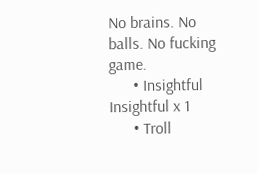No brains. No balls. No fucking game.
      • Insightful Insightful x 1
      • Troll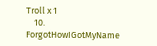Troll x 1
    10. ForgotHowIGotMyName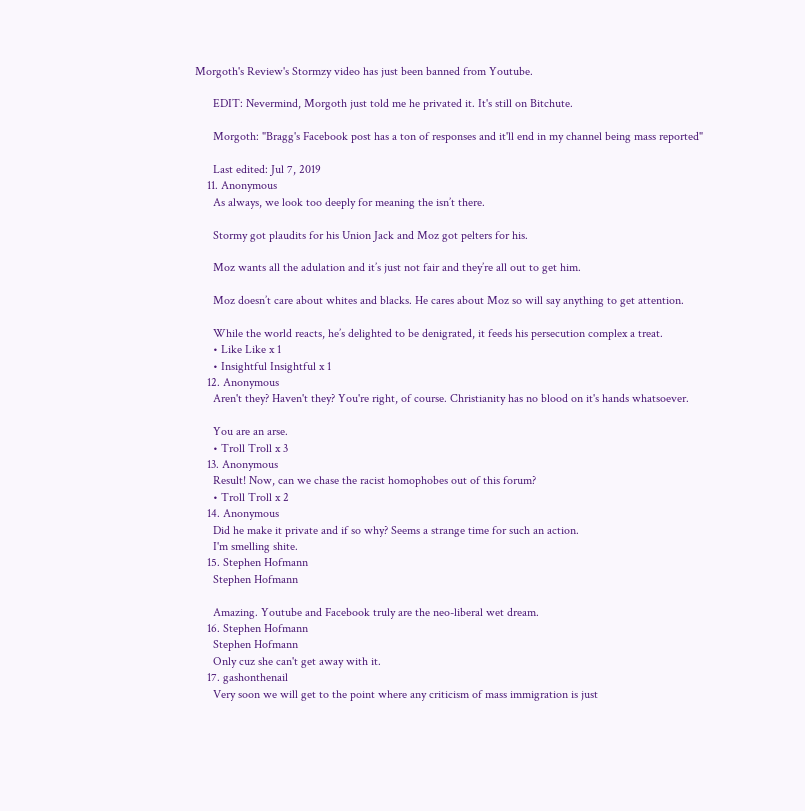Morgoth's Review's Stormzy video has just been banned from Youtube.

      EDIT: Nevermind, Morgoth just told me he privated it. It's still on Bitchute.

      Morgoth: "Bragg's Facebook post has a ton of responses and it'll end in my channel being mass reported"

      Last edited: Jul 7, 2019
    11. Anonymous
      As always, we look too deeply for meaning the isn’t there.

      Stormy got plaudits for his Union Jack and Moz got pelters for his.

      Moz wants all the adulation and it’s just not fair and they’re all out to get him.

      Moz doesn’t care about whites and blacks. He cares about Moz so will say anything to get attention.

      While the world reacts, he’s delighted to be denigrated, it feeds his persecution complex a treat.
      • Like Like x 1
      • Insightful Insightful x 1
    12. Anonymous
      Aren't they? Haven't they? You're right, of course. Christianity has no blood on it's hands whatsoever.

      You are an arse.
      • Troll Troll x 3
    13. Anonymous
      Result! Now, can we chase the racist homophobes out of this forum?
      • Troll Troll x 2
    14. Anonymous
      Did he make it private and if so why? Seems a strange time for such an action.
      I'm smelling shite.
    15. Stephen Hofmann
      Stephen Hofmann

      Amazing. Youtube and Facebook truly are the neo-liberal wet dream.
    16. Stephen Hofmann
      Stephen Hofmann
      Only cuz she can't get away with it.
    17. gashonthenail
      Very soon we will get to the point where any criticism of mass immigration is just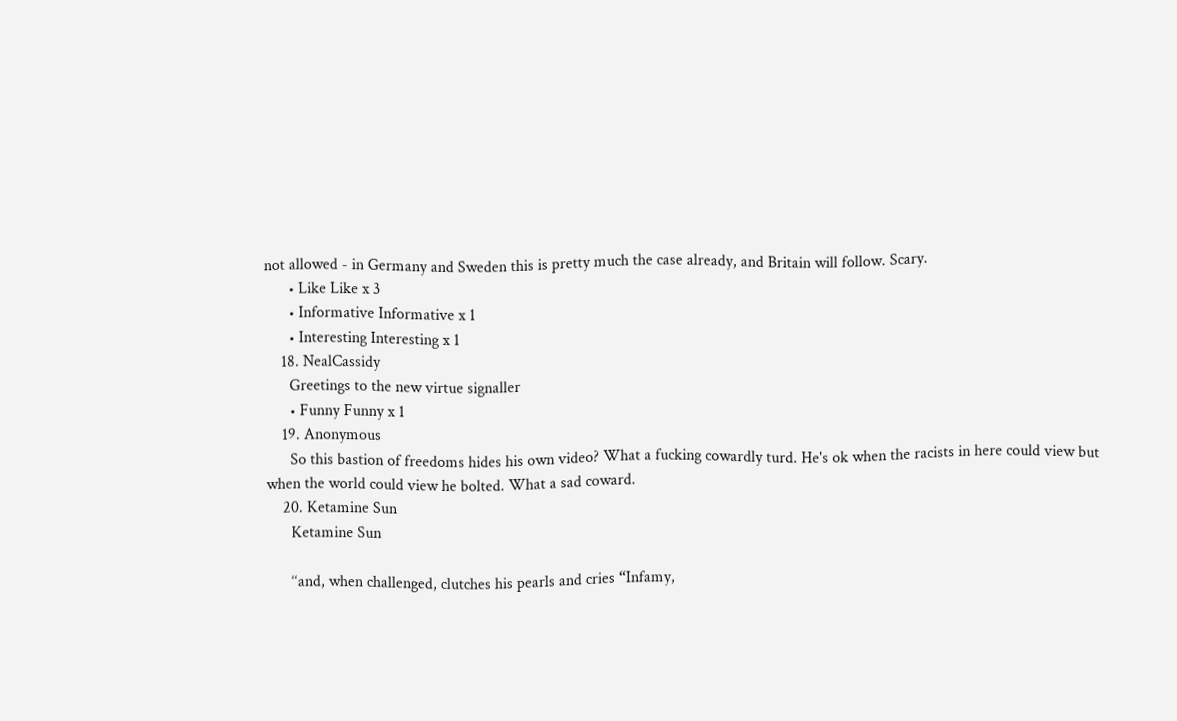not allowed - in Germany and Sweden this is pretty much the case already, and Britain will follow. Scary.
      • Like Like x 3
      • Informative Informative x 1
      • Interesting Interesting x 1
    18. NealCassidy
      Greetings to the new virtue signaller
      • Funny Funny x 1
    19. Anonymous
      So this bastion of freedoms hides his own video? What a fucking cowardly turd. He's ok when the racists in here could view but when the world could view he bolted. What a sad coward.
    20. Ketamine Sun
      Ketamine Sun

      ‘‘and, when challenged, clutches his pearls and cries “Infamy,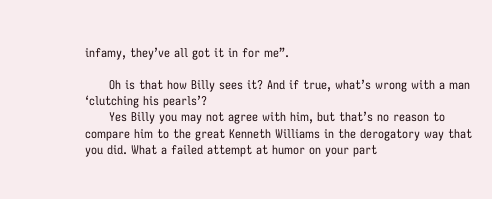infamy, they’ve all got it in for me”.

      Oh is that how Billy sees it? And if true, what’s wrong with a man ‘clutching his pearls’?
      Yes Billy you may not agree with him, but that’s no reason to compare him to the great Kenneth Williams in the derogatory way that you did. What a failed attempt at humor on your part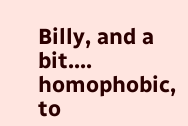Billy, and a bit.... homophobic, to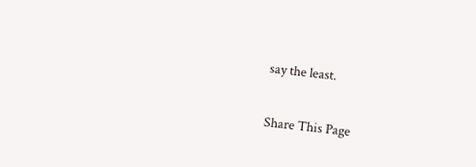say the least.


Share This Page